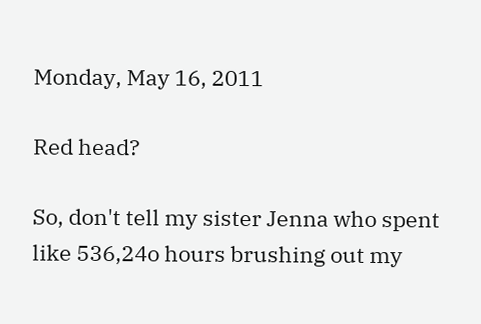Monday, May 16, 2011

Red head?

So, don't tell my sister Jenna who spent like 536,24o hours brushing out my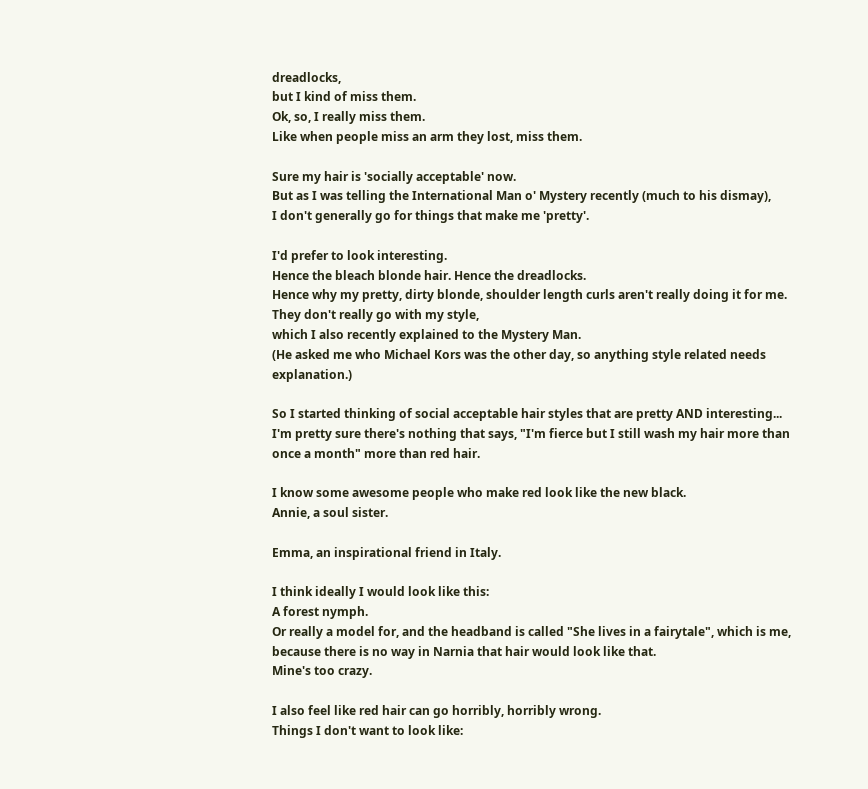dreadlocks,
but I kind of miss them.
Ok, so, I really miss them.
Like when people miss an arm they lost, miss them.

Sure my hair is 'socially acceptable' now.
But as I was telling the International Man o' Mystery recently (much to his dismay),
I don't generally go for things that make me 'pretty'.

I'd prefer to look interesting.
Hence the bleach blonde hair. Hence the dreadlocks.
Hence why my pretty, dirty blonde, shoulder length curls aren't really doing it for me.
They don't really go with my style,
which I also recently explained to the Mystery Man.
(He asked me who Michael Kors was the other day, so anything style related needs explanation.)

So I started thinking of social acceptable hair styles that are pretty AND interesting...
I'm pretty sure there's nothing that says, "I'm fierce but I still wash my hair more than once a month" more than red hair.

I know some awesome people who make red look like the new black.
Annie, a soul sister.

Emma, an inspirational friend in Italy.

I think ideally I would look like this:
A forest nymph.
Or really a model for, and the headband is called "She lives in a fairytale", which is me, because there is no way in Narnia that hair would look like that.
Mine's too crazy.

I also feel like red hair can go horribly, horribly wrong.
Things I don't want to look like: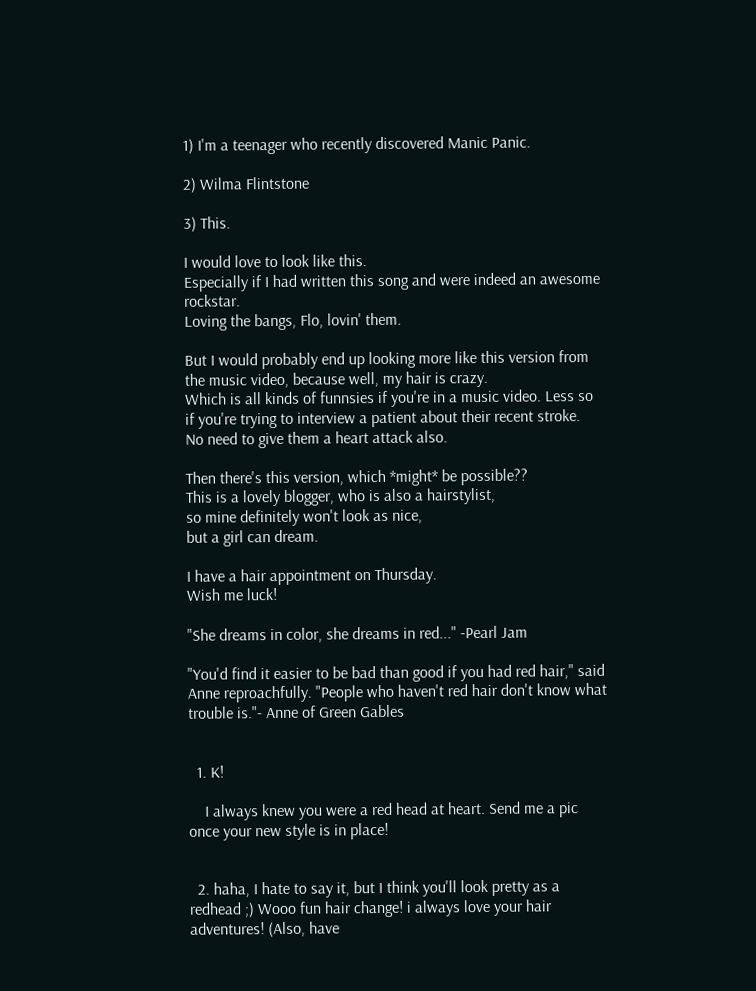1) I'm a teenager who recently discovered Manic Panic.

2) Wilma Flintstone

3) This.

I would love to look like this.
Especially if I had written this song and were indeed an awesome rockstar.
Loving the bangs, Flo, lovin' them.

But I would probably end up looking more like this version from the music video, because well, my hair is crazy.
Which is all kinds of funnsies if you're in a music video. Less so if you're trying to interview a patient about their recent stroke.
No need to give them a heart attack also.

Then there's this version, which *might* be possible??
This is a lovely blogger, who is also a hairstylist,
so mine definitely won't look as nice,
but a girl can dream.

I have a hair appointment on Thursday.
Wish me luck!

"She dreams in color, she dreams in red..." -Pearl Jam

"You'd find it easier to be bad than good if you had red hair," said Anne reproachfully. "People who haven't red hair don't know what trouble is."- Anne of Green Gables


  1. K!

    I always knew you were a red head at heart. Send me a pic once your new style is in place!


  2. haha, I hate to say it, but I think you'll look pretty as a redhead ;) Wooo fun hair change! i always love your hair adventures! (Also, have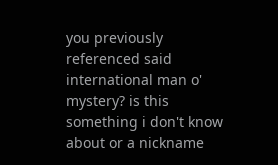you previously referenced said international man o' mystery? is this something i don't know about or a nickname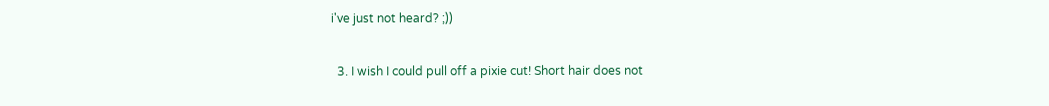i've just not heard? ;))

  3. I wish I could pull off a pixie cut! Short hair does not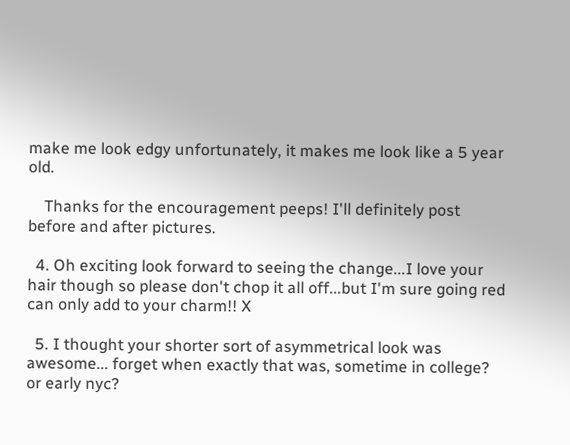make me look edgy unfortunately, it makes me look like a 5 year old.

    Thanks for the encouragement peeps! I'll definitely post before and after pictures.

  4. Oh exciting look forward to seeing the change...I love your hair though so please don't chop it all off...but I'm sure going red can only add to your charm!! X

  5. I thought your shorter sort of asymmetrical look was awesome... forget when exactly that was, sometime in college? or early nyc?